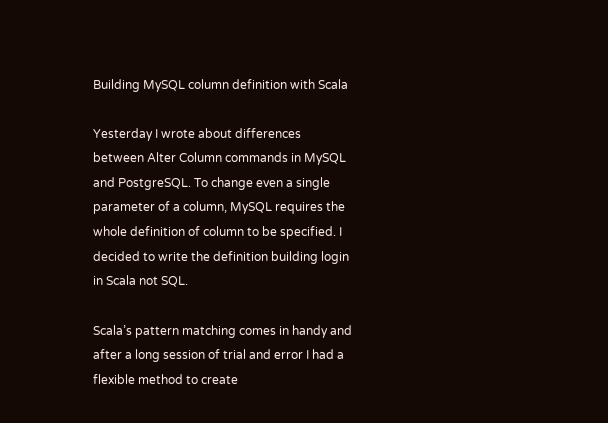Building MySQL column definition with Scala

Yesterday I wrote about differences between Alter Column commands in MySQL and PostgreSQL. To change even a single parameter of a column, MySQL requires the whole definition of column to be specified. I decided to write the definition building login in Scala not SQL.

Scala’s pattern matching comes in handy and after a long session of trial and error I had a flexible method to create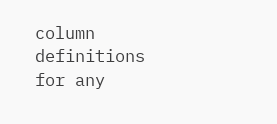column definitions for any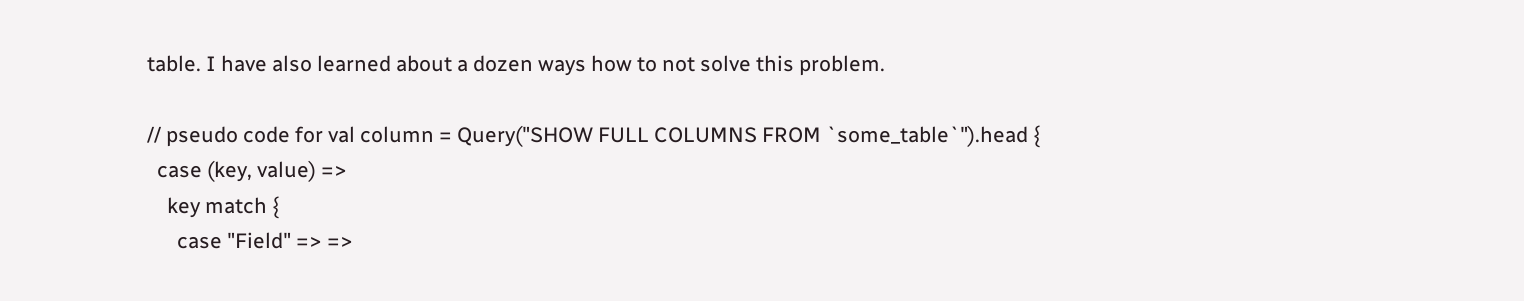table. I have also learned about a dozen ways how to not solve this problem.

// pseudo code for val column = Query("SHOW FULL COLUMNS FROM `some_table`").head {
  case (key, value) =>
    key match {
      case "Field" => =>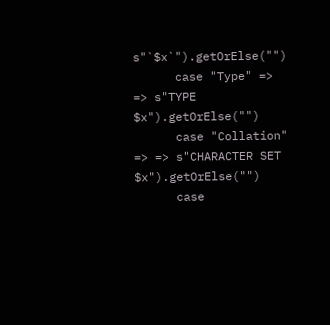s"`$x`").getOrElse("")
      case "Type" => => s"TYPE $x").getOrElse("")
      case "Collation" => => s"CHARACTER SET $x").getOrElse("")
      case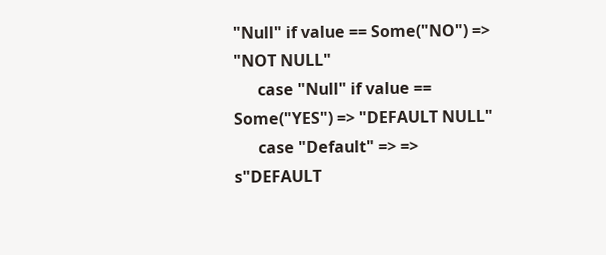"Null" if value == Some("NO") => "NOT NULL"
      case "Null" if value == Some("YES") => "DEFAULT NULL"
      case "Default" => => s"DEFAULT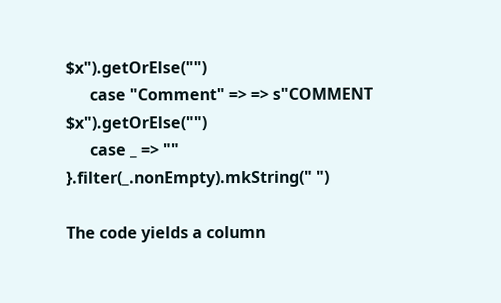$x").getOrElse("")
      case "Comment" => => s"COMMENT $x").getOrElse("")
      case _ => ""
}.filter(_.nonEmpty).mkString(" ")

The code yields a column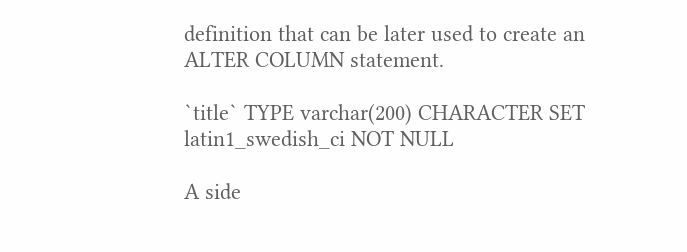definition that can be later used to create an ALTER COLUMN statement.

`title` TYPE varchar(200) CHARACTER SET latin1_swedish_ci NOT NULL

A side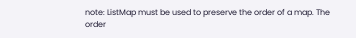note: ListMap must be used to preserve the order of a map. The order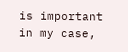is important in my case,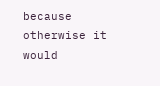because otherwise it would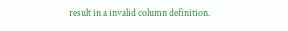result in a invalid column definition.